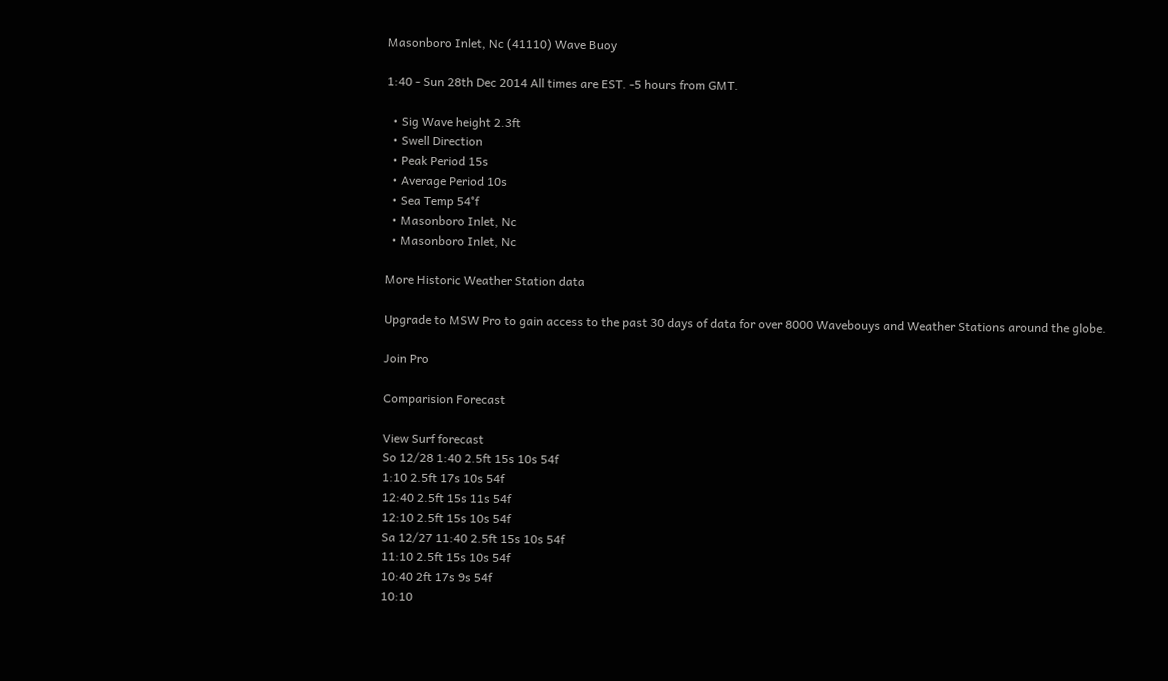Masonboro Inlet, Nc (41110) Wave Buoy

1:40 - Sun 28th Dec 2014 All times are EST. -5 hours from GMT.

  • Sig Wave height 2.3ft
  • Swell Direction
  • Peak Period 15s
  • Average Period 10s
  • Sea Temp 54°f
  • Masonboro Inlet, Nc
  • Masonboro Inlet, Nc

More Historic Weather Station data

Upgrade to MSW Pro to gain access to the past 30 days of data for over 8000 Wavebouys and Weather Stations around the globe.

Join Pro

Comparision Forecast

View Surf forecast
So 12/28 1:40 2.5ft 15s 10s 54f
1:10 2.5ft 17s 10s 54f
12:40 2.5ft 15s 11s 54f
12:10 2.5ft 15s 10s 54f
Sa 12/27 11:40 2.5ft 15s 10s 54f
11:10 2.5ft 15s 10s 54f
10:40 2ft 17s 9s 54f
10:10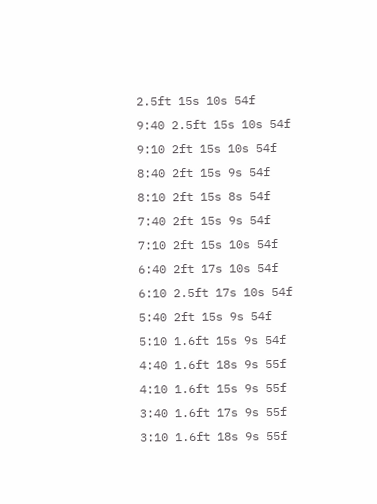2.5ft 15s 10s 54f
9:40 2.5ft 15s 10s 54f
9:10 2ft 15s 10s 54f
8:40 2ft 15s 9s 54f
8:10 2ft 15s 8s 54f
7:40 2ft 15s 9s 54f
7:10 2ft 15s 10s 54f
6:40 2ft 17s 10s 54f
6:10 2.5ft 17s 10s 54f
5:40 2ft 15s 9s 54f
5:10 1.6ft 15s 9s 54f
4:40 1.6ft 18s 9s 55f
4:10 1.6ft 15s 9s 55f
3:40 1.6ft 17s 9s 55f
3:10 1.6ft 18s 9s 55f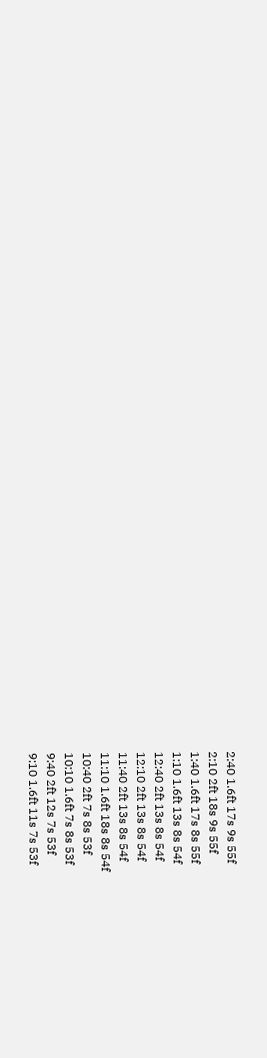2:40 1.6ft 17s 9s 55f
2:10 2ft 18s 9s 55f
1:40 1.6ft 17s 8s 55f
1:10 1.6ft 13s 8s 54f
12:40 2ft 13s 8s 54f
12:10 2ft 13s 8s 54f
11:40 2ft 13s 8s 54f
11:10 1.6ft 18s 8s 54f
10:40 2ft 7s 8s 53f
10:10 1.6ft 7s 8s 53f
9:40 2ft 12s 7s 53f
9:10 1.6ft 11s 7s 53f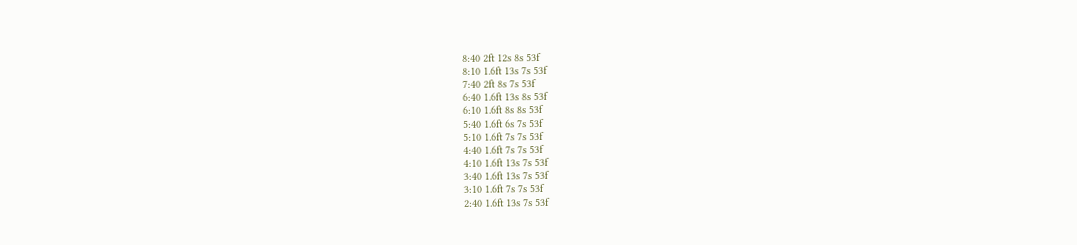8:40 2ft 12s 8s 53f
8:10 1.6ft 13s 7s 53f
7:40 2ft 8s 7s 53f
6:40 1.6ft 13s 8s 53f
6:10 1.6ft 8s 8s 53f
5:40 1.6ft 6s 7s 53f
5:10 1.6ft 7s 7s 53f
4:40 1.6ft 7s 7s 53f
4:10 1.6ft 13s 7s 53f
3:40 1.6ft 13s 7s 53f
3:10 1.6ft 7s 7s 53f
2:40 1.6ft 13s 7s 53f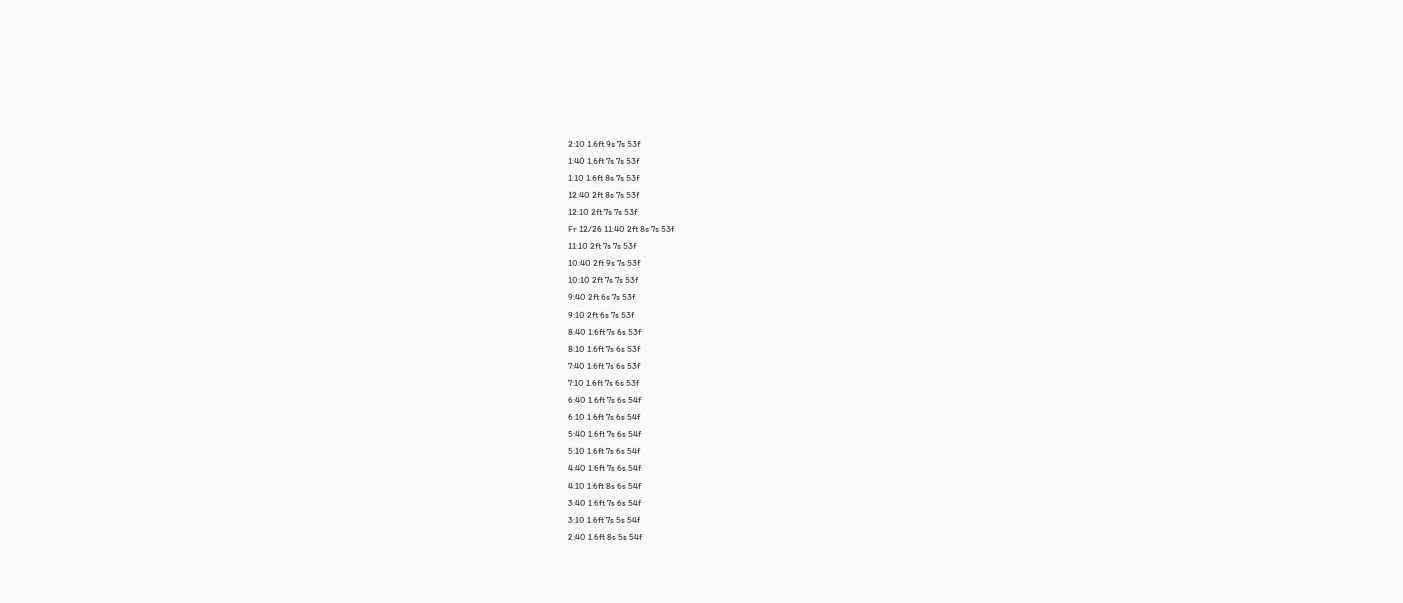2:10 1.6ft 9s 7s 53f
1:40 1.6ft 7s 7s 53f
1:10 1.6ft 8s 7s 53f
12:40 2ft 8s 7s 53f
12:10 2ft 7s 7s 53f
Fr 12/26 11:40 2ft 8s 7s 53f
11:10 2ft 7s 7s 53f
10:40 2ft 9s 7s 53f
10:10 2ft 7s 7s 53f
9:40 2ft 6s 7s 53f
9:10 2ft 6s 7s 53f
8:40 1.6ft 7s 6s 53f
8:10 1.6ft 7s 6s 53f
7:40 1.6ft 7s 6s 53f
7:10 1.6ft 7s 6s 53f
6:40 1.6ft 7s 6s 54f
6:10 1.6ft 7s 6s 54f
5:40 1.6ft 7s 6s 54f
5:10 1.6ft 7s 6s 54f
4:40 1.6ft 7s 6s 54f
4:10 1.6ft 8s 6s 54f
3:40 1.6ft 7s 6s 54f
3:10 1.6ft 7s 5s 54f
2:40 1.6ft 8s 5s 54f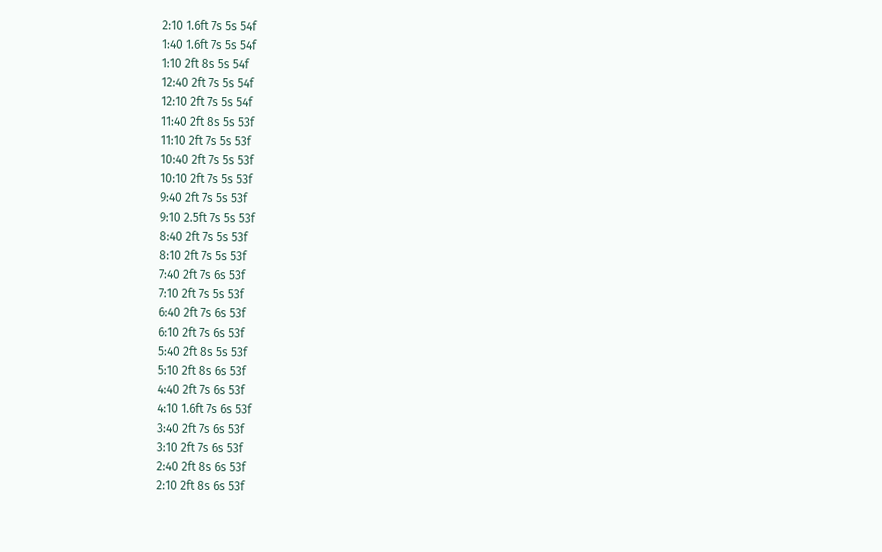2:10 1.6ft 7s 5s 54f
1:40 1.6ft 7s 5s 54f
1:10 2ft 8s 5s 54f
12:40 2ft 7s 5s 54f
12:10 2ft 7s 5s 54f
11:40 2ft 8s 5s 53f
11:10 2ft 7s 5s 53f
10:40 2ft 7s 5s 53f
10:10 2ft 7s 5s 53f
9:40 2ft 7s 5s 53f
9:10 2.5ft 7s 5s 53f
8:40 2ft 7s 5s 53f
8:10 2ft 7s 5s 53f
7:40 2ft 7s 6s 53f
7:10 2ft 7s 5s 53f
6:40 2ft 7s 6s 53f
6:10 2ft 7s 6s 53f
5:40 2ft 8s 5s 53f
5:10 2ft 8s 6s 53f
4:40 2ft 7s 6s 53f
4:10 1.6ft 7s 6s 53f
3:40 2ft 7s 6s 53f
3:10 2ft 7s 6s 53f
2:40 2ft 8s 6s 53f
2:10 2ft 8s 6s 53f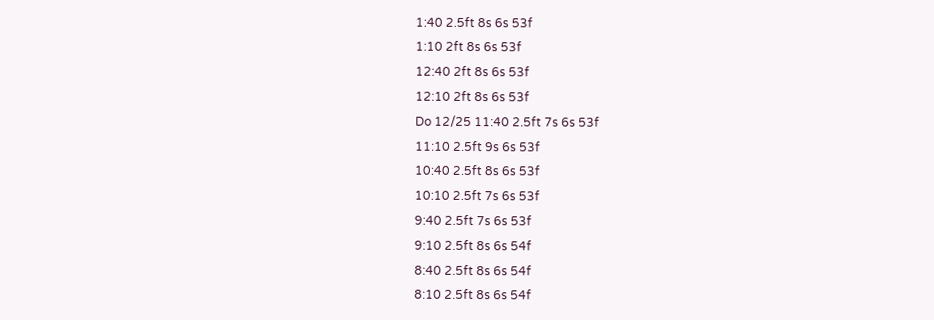1:40 2.5ft 8s 6s 53f
1:10 2ft 8s 6s 53f
12:40 2ft 8s 6s 53f
12:10 2ft 8s 6s 53f
Do 12/25 11:40 2.5ft 7s 6s 53f
11:10 2.5ft 9s 6s 53f
10:40 2.5ft 8s 6s 53f
10:10 2.5ft 7s 6s 53f
9:40 2.5ft 7s 6s 53f
9:10 2.5ft 8s 6s 54f
8:40 2.5ft 8s 6s 54f
8:10 2.5ft 8s 6s 54f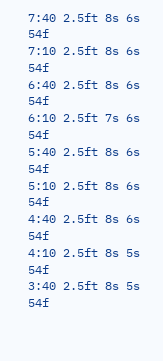7:40 2.5ft 8s 6s 54f
7:10 2.5ft 8s 6s 54f
6:40 2.5ft 8s 6s 54f
6:10 2.5ft 7s 6s 54f
5:40 2.5ft 8s 6s 54f
5:10 2.5ft 8s 6s 54f
4:40 2.5ft 8s 6s 54f
4:10 2.5ft 8s 5s 54f
3:40 2.5ft 8s 5s 54f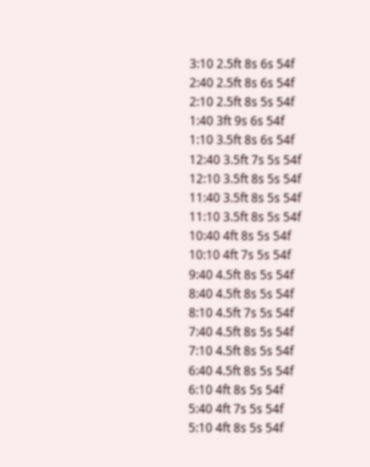3:10 2.5ft 8s 6s 54f
2:40 2.5ft 8s 6s 54f
2:10 2.5ft 8s 5s 54f
1:40 3ft 9s 6s 54f
1:10 3.5ft 8s 6s 54f
12:40 3.5ft 7s 5s 54f
12:10 3.5ft 8s 5s 54f
11:40 3.5ft 8s 5s 54f
11:10 3.5ft 8s 5s 54f
10:40 4ft 8s 5s 54f
10:10 4ft 7s 5s 54f
9:40 4.5ft 8s 5s 54f
8:40 4.5ft 8s 5s 54f
8:10 4.5ft 7s 5s 54f
7:40 4.5ft 8s 5s 54f
7:10 4.5ft 8s 5s 54f
6:40 4.5ft 8s 5s 54f
6:10 4ft 8s 5s 54f
5:40 4ft 7s 5s 54f
5:10 4ft 8s 5s 54f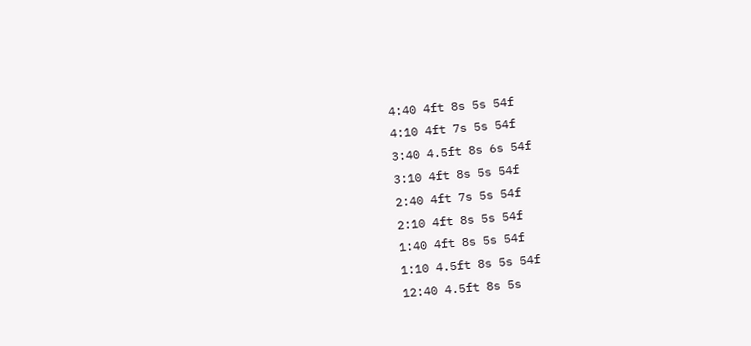4:40 4ft 8s 5s 54f
4:10 4ft 7s 5s 54f
3:40 4.5ft 8s 6s 54f
3:10 4ft 8s 5s 54f
2:40 4ft 7s 5s 54f
2:10 4ft 8s 5s 54f
1:40 4ft 8s 5s 54f
1:10 4.5ft 8s 5s 54f
12:40 4.5ft 8s 5s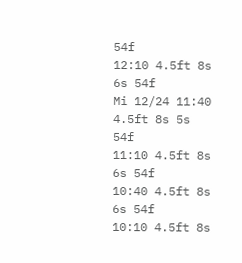54f
12:10 4.5ft 8s 6s 54f
Mi 12/24 11:40 4.5ft 8s 5s 54f
11:10 4.5ft 8s 6s 54f
10:40 4.5ft 8s 6s 54f
10:10 4.5ft 8s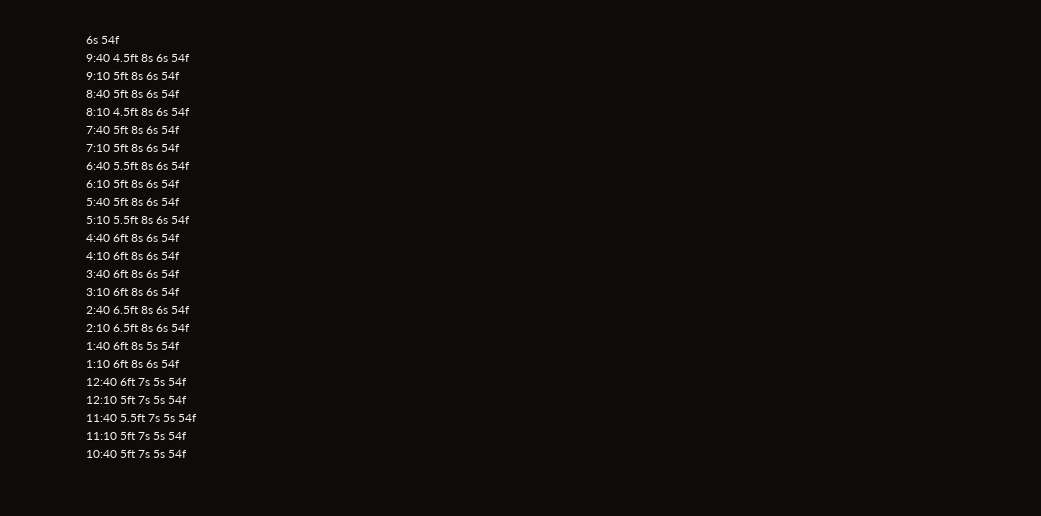6s 54f
9:40 4.5ft 8s 6s 54f
9:10 5ft 8s 6s 54f
8:40 5ft 8s 6s 54f
8:10 4.5ft 8s 6s 54f
7:40 5ft 8s 6s 54f
7:10 5ft 8s 6s 54f
6:40 5.5ft 8s 6s 54f
6:10 5ft 8s 6s 54f
5:40 5ft 8s 6s 54f
5:10 5.5ft 8s 6s 54f
4:40 6ft 8s 6s 54f
4:10 6ft 8s 6s 54f
3:40 6ft 8s 6s 54f
3:10 6ft 8s 6s 54f
2:40 6.5ft 8s 6s 54f
2:10 6.5ft 8s 6s 54f
1:40 6ft 8s 5s 54f
1:10 6ft 8s 6s 54f
12:40 6ft 7s 5s 54f
12:10 5ft 7s 5s 54f
11:40 5.5ft 7s 5s 54f
11:10 5ft 7s 5s 54f
10:40 5ft 7s 5s 54f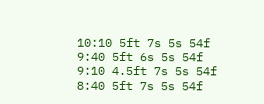10:10 5ft 7s 5s 54f
9:40 5ft 6s 5s 54f
9:10 4.5ft 7s 5s 54f
8:40 5ft 7s 5s 54f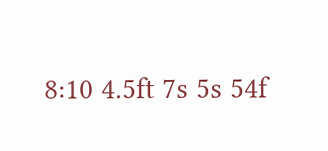8:10 4.5ft 7s 5s 54f